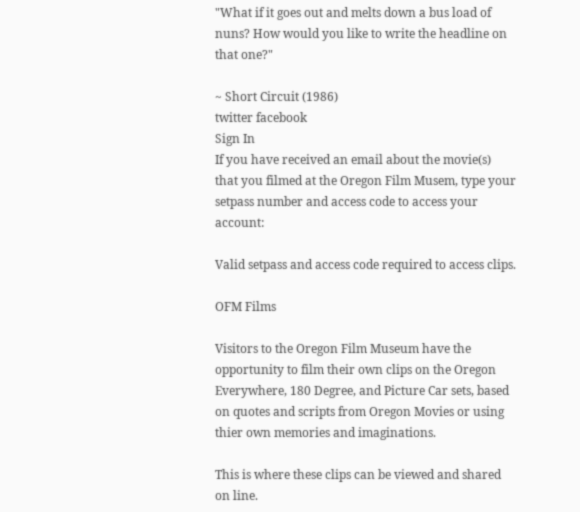"What if it goes out and melts down a bus load of nuns? How would you like to write the headline on that one?"

~ Short Circuit (1986)
twitter facebook
Sign In
If you have received an email about the movie(s) that you filmed at the Oregon Film Musem, type your setpass number and access code to access your account:

Valid setpass and access code required to access clips.

OFM Films

Visitors to the Oregon Film Museum have the opportunity to film their own clips on the Oregon Everywhere, 180 Degree, and Picture Car sets, based on quotes and scripts from Oregon Movies or using thier own memories and imaginations.

This is where these clips can be viewed and shared on line.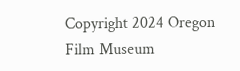Copyright 2024 Oregon Film Museum